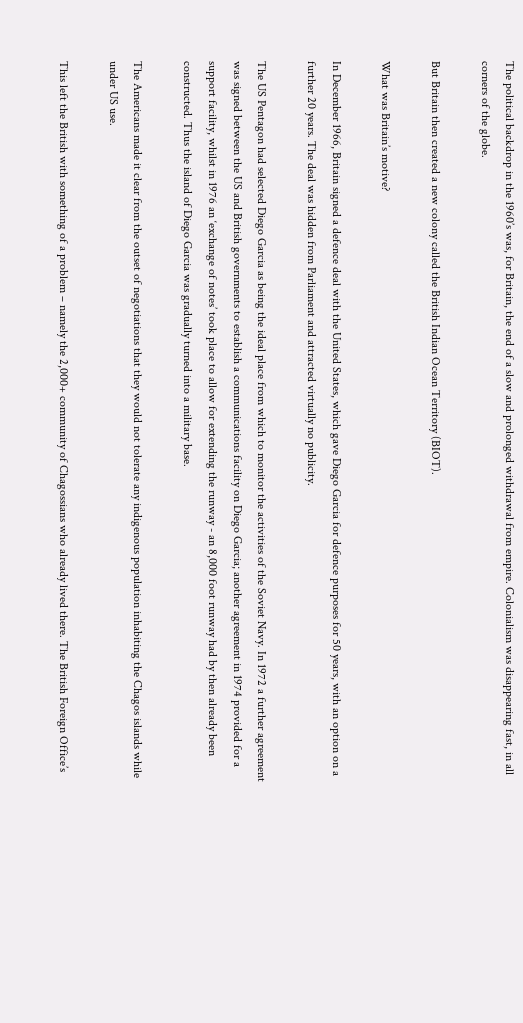The political backdrop in the 1960’s was, for Britain, the end of a slow and prolonged withdrawal from empire. Colonialism was disappearing fast, in all corners of the globe.

But Britain then created a new colony called the British Indian Ocean Territory (BIOT).

What was Britain’s motive?

In December 1966, Britain signed a defence deal with the United States, which gave Diego Garcia for defence purposes for 50 years, with an option on a further 20 years. The deal was hidden from Parliament and attracted virtually no publicity.

The US Pentagon had selected Diego Garcia as being the ideal place from which to monitor the activities of the Soviet Navy. In 1972 a further agreement was signed between the US and British governments to establish a communications facility on Diego Garcia; another agreement in 1974 provided for a support facility, whilst in 1976 an ‘exchange of notes’ took place to allow for extending the runway - an 8,000 foot runway had by then already been constructed. Thus the island of Diego Garcia was gradually turned into a military base.

The Americans made it clear from the outset of negotiations that they would not tolerate any indigenous population inhabiting the Chagos islands while under US use.

This left the British with something of a problem – namely the 2,000+ community of Chagossians who already lived there. The British Foreign Office’s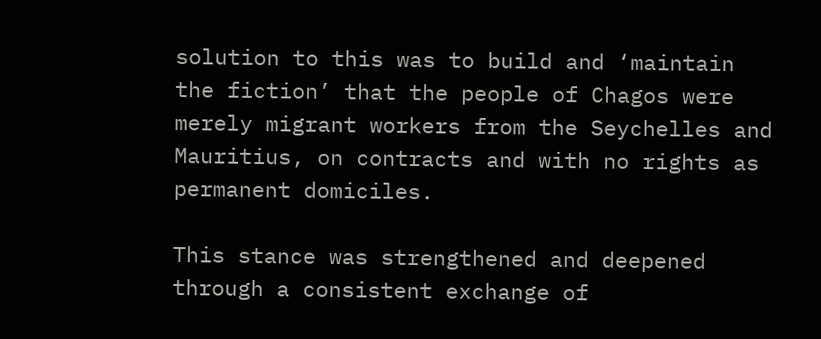solution to this was to build and ‘maintain the fiction’ that the people of Chagos were merely migrant workers from the Seychelles and Mauritius, on contracts and with no rights as permanent domiciles.

This stance was strengthened and deepened through a consistent exchange of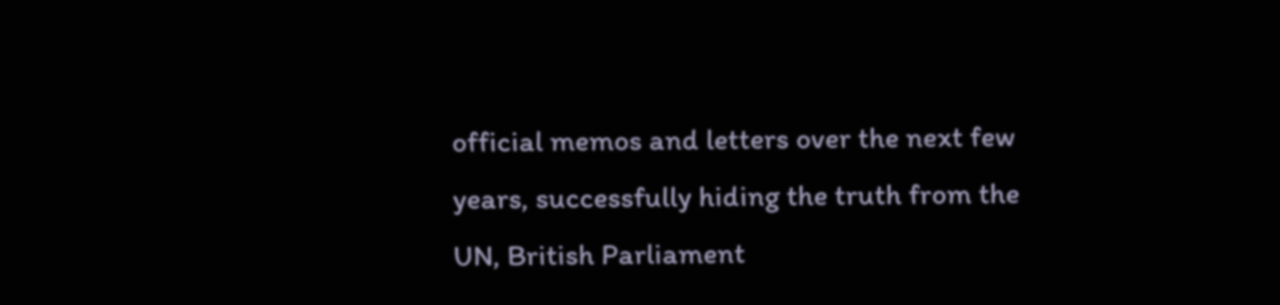official memos and letters over the next few years, successfully hiding the truth from the UN, British Parliament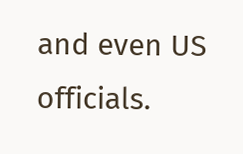and even US officials.